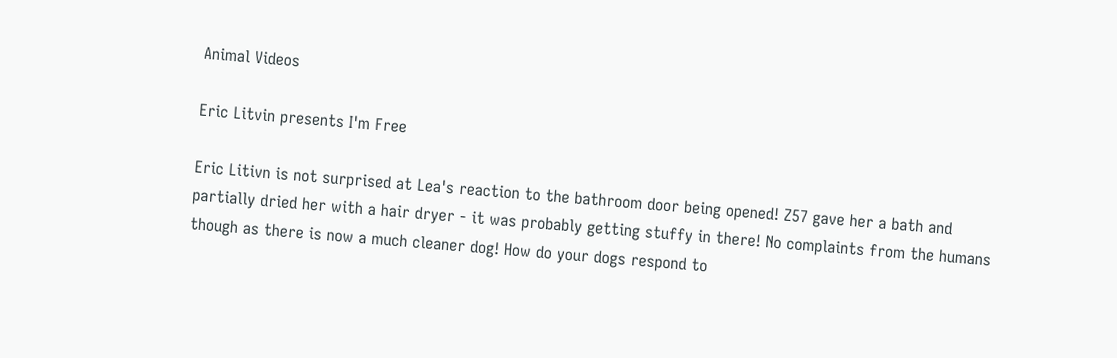Animal Videos

Eric Litvin presents I'm Free

Eric Litivn is not surprised at Lea's reaction to the bathroom door being opened! Z57 gave her a bath and partially dried her with a hair dryer - it was probably getting stuffy in there! No complaints from the humans though as there is now a much cleaner dog! How do your dogs respond to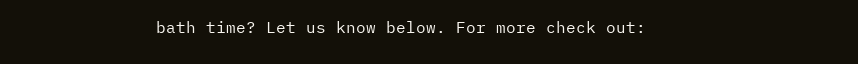bath time? Let us know below. For more check out: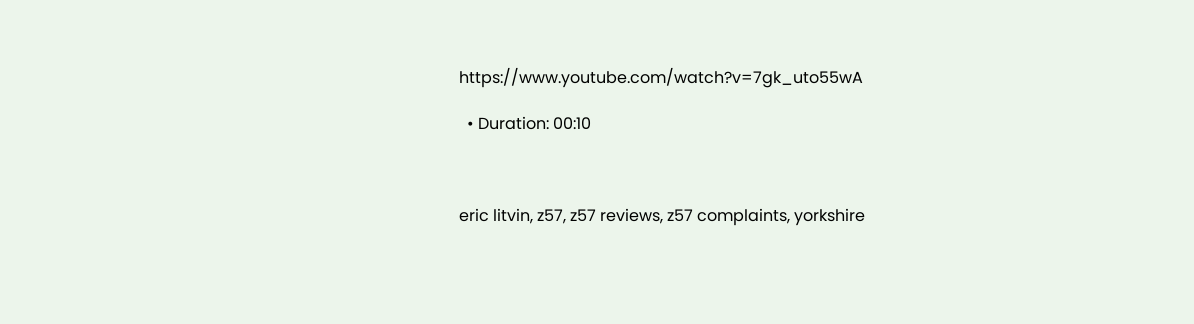https://www.youtube.com/watch?v=7gk_uto55wA

  • Duration: 00:10



eric litvin, z57, z57 reviews, z57 complaints, yorkshire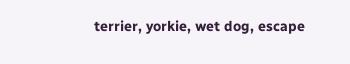terrier, yorkie, wet dog, escape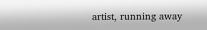artist, running away